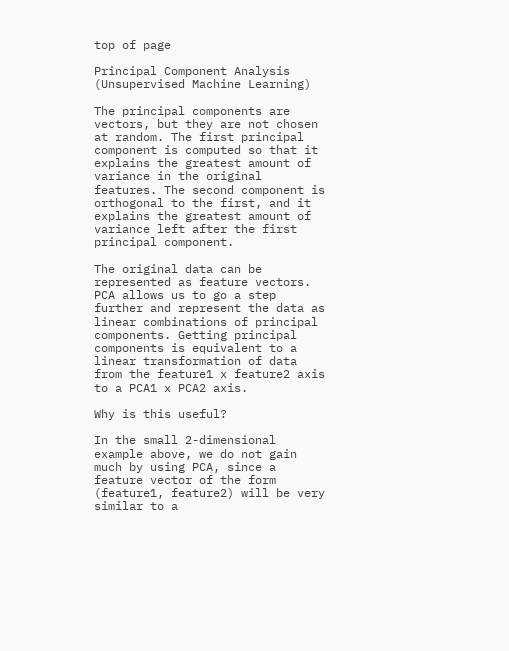top of page

Principal Component Analysis (Unsupervised Machine Learning)

The principal components are vectors, but they are not chosen at random. The first principal component is computed so that it explains the greatest amount of variance in the original features. The second component is orthogonal to the first, and it explains the greatest amount of variance left after the first principal component.

The original data can be represented as feature vectors. PCA allows us to go a step further and represent the data as linear combinations of principal components. Getting principal components is equivalent to a linear transformation of data from the feature1 x feature2 axis to a PCA1 x PCA2 axis.

Why is this useful?

In the small 2-dimensional example above, we do not gain much by using PCA, since a feature vector of the form (feature1, feature2) will be very similar to a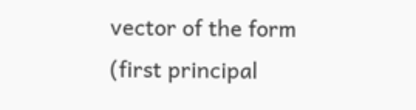vector of the form (first principal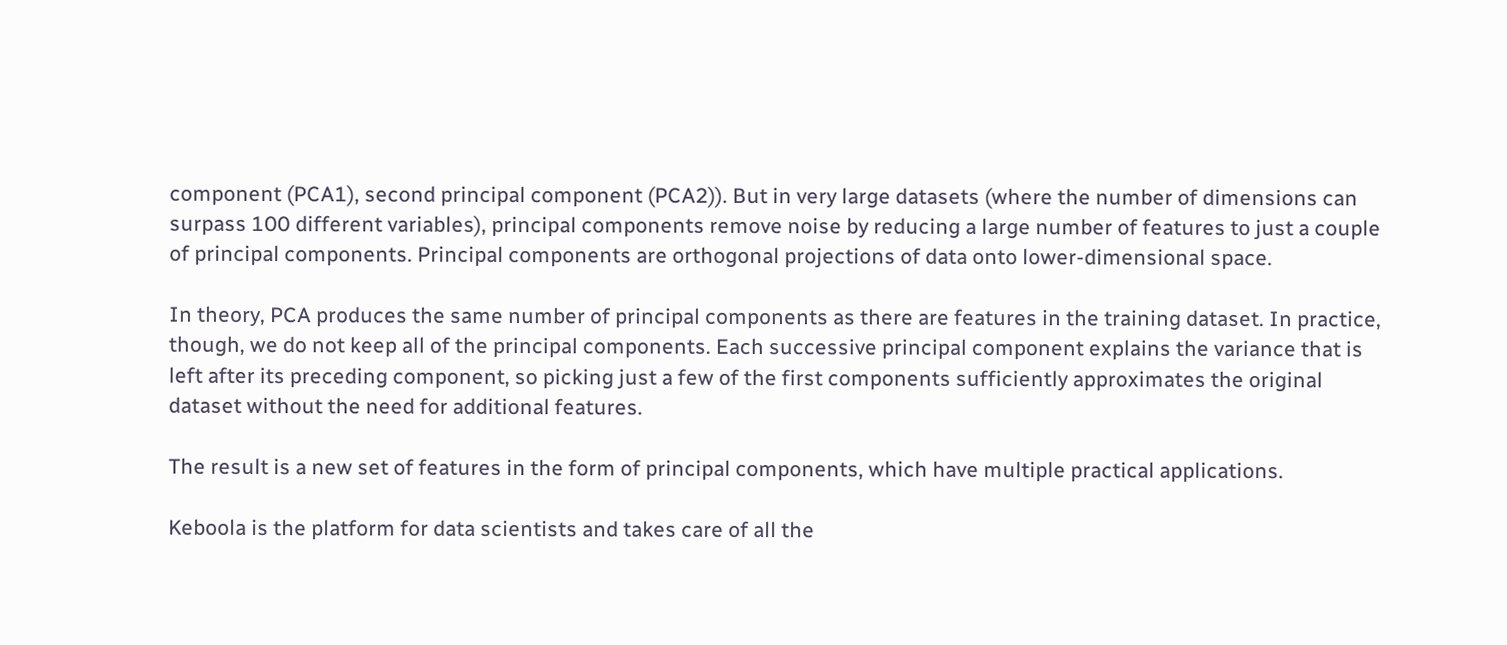component (PCA1), second principal component (PCA2)). But in very large datasets (where the number of dimensions can surpass 100 different variables), principal components remove noise by reducing a large number of features to just a couple of principal components. Principal components are orthogonal projections of data onto lower-dimensional space.

In theory, PCA produces the same number of principal components as there are features in the training dataset. In practice, though, we do not keep all of the principal components. Each successive principal component explains the variance that is left after its preceding component, so picking just a few of the first components sufficiently approximates the original dataset without the need for additional features.

The result is a new set of features in the form of principal components, which have multiple practical applications.

Keboola is the platform for data scientists and takes care of all the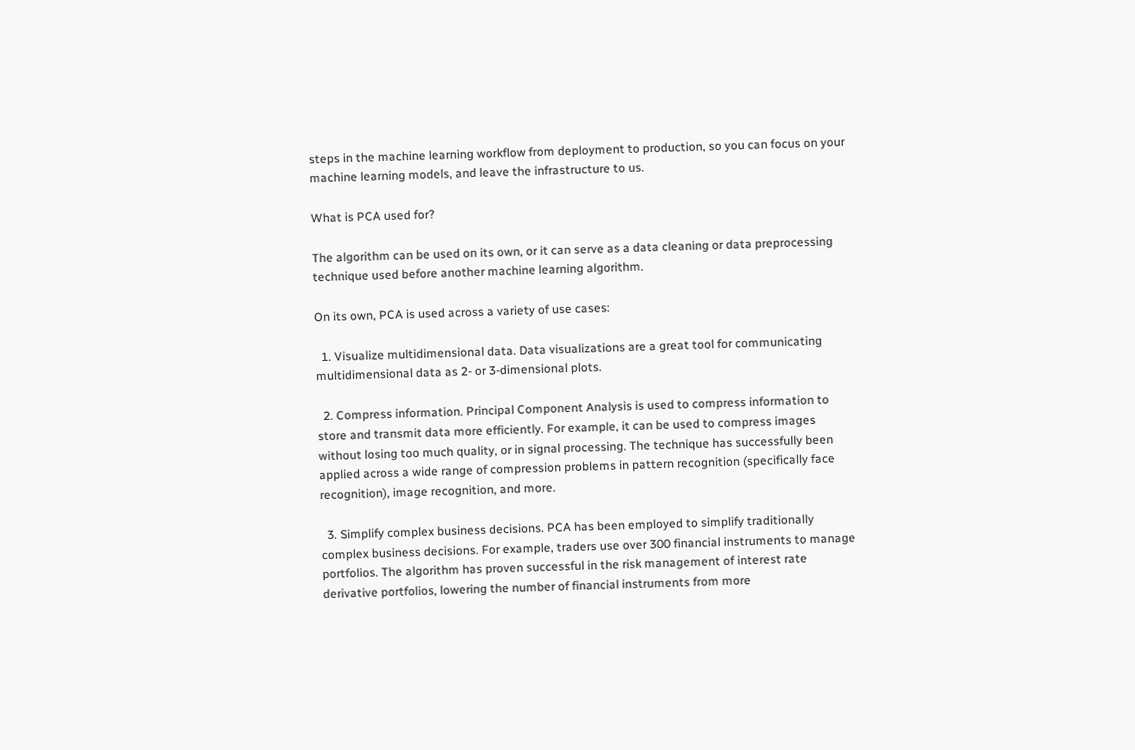steps in the machine learning workflow from deployment to production, so you can focus on your machine learning models, and leave the infrastructure to us.

What is PCA used for?

The algorithm can be used on its own, or it can serve as a data cleaning or data preprocessing technique used before another machine learning algorithm.

On its own, PCA is used across a variety of use cases:

  1. Visualize multidimensional data. Data visualizations are a great tool for communicating multidimensional data as 2- or 3-dimensional plots.

  2. Compress information. Principal Component Analysis is used to compress information to store and transmit data more efficiently. For example, it can be used to compress images without losing too much quality, or in signal processing. The technique has successfully been applied across a wide range of compression problems in pattern recognition (specifically face recognition), image recognition, and more.

  3. Simplify complex business decisions. PCA has been employed to simplify traditionally complex business decisions. For example, traders use over 300 financial instruments to manage portfolios. The algorithm has proven successful in the risk management of interest rate derivative portfolios, lowering the number of financial instruments from more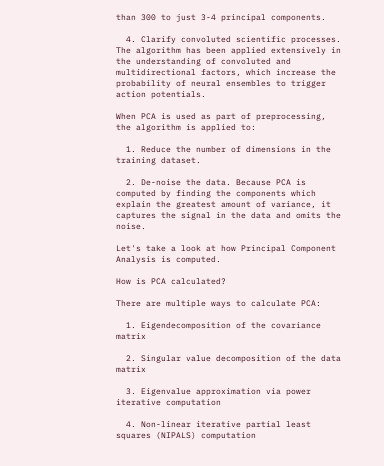than 300 to just 3-4 principal components.

  4. Clarify convoluted scientific processes. The algorithm has been applied extensively in the understanding of convoluted and multidirectional factors, which increase the probability of neural ensembles to trigger action potentials.

When PCA is used as part of preprocessing, the algorithm is applied to:

  1. Reduce the number of dimensions in the training dataset.

  2. De-noise the data. Because PCA is computed by finding the components which explain the greatest amount of variance, it captures the signal in the data and omits the noise.

Let's take a look at how Principal Component Analysis is computed.

How is PCA calculated?

There are multiple ways to calculate PCA:

  1. Eigendecomposition of the covariance matrix

  2. Singular value decomposition of the data matrix

  3. Eigenvalue approximation via power iterative computation

  4. Non-linear iterative partial least squares (NIPALS) computation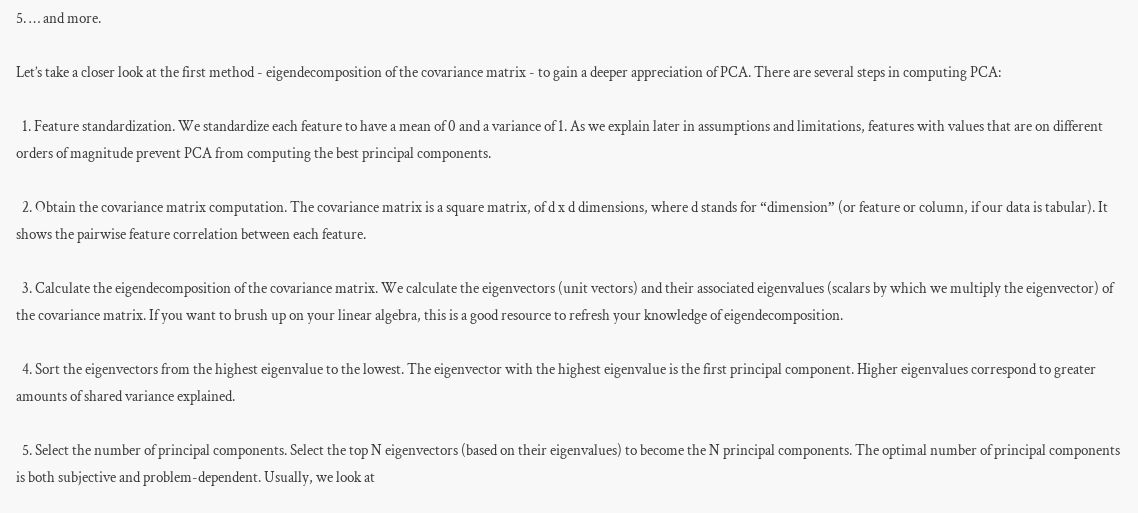5. … and more.

Let’s take a closer look at the first method - eigendecomposition of the covariance matrix - to gain a deeper appreciation of PCA. There are several steps in computing PCA:

  1. Feature standardization. We standardize each feature to have a mean of 0 and a variance of 1. As we explain later in assumptions and limitations, features with values that are on different orders of magnitude prevent PCA from computing the best principal components.

  2. Obtain the covariance matrix computation. The covariance matrix is a square matrix, of d x d dimensions, where d stands for “dimension” (or feature or column, if our data is tabular). It shows the pairwise feature correlation between each feature.

  3. Calculate the eigendecomposition of the covariance matrix. We calculate the eigenvectors (unit vectors) and their associated eigenvalues (scalars by which we multiply the eigenvector) of the covariance matrix. If you want to brush up on your linear algebra, this is a good resource to refresh your knowledge of eigendecomposition.

  4. Sort the eigenvectors from the highest eigenvalue to the lowest. The eigenvector with the highest eigenvalue is the first principal component. Higher eigenvalues correspond to greater amounts of shared variance explained.

  5. Select the number of principal components. Select the top N eigenvectors (based on their eigenvalues) to become the N principal components. The optimal number of principal components is both subjective and problem-dependent. Usually, we look at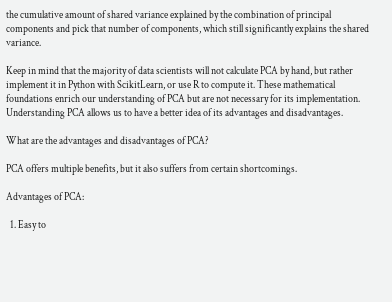the cumulative amount of shared variance explained by the combination of principal components and pick that number of components, which still significantly explains the shared variance.

Keep in mind that the majority of data scientists will not calculate PCA by hand, but rather implement it in Python with ScikitLearn, or use R to compute it. These mathematical foundations enrich our understanding of PCA but are not necessary for its implementation. Understanding PCA allows us to have a better idea of its advantages and disadvantages.

What are the advantages and disadvantages of PCA?

PCA offers multiple benefits, but it also suffers from certain shortcomings.

Advantages of PCA:

  1. Easy to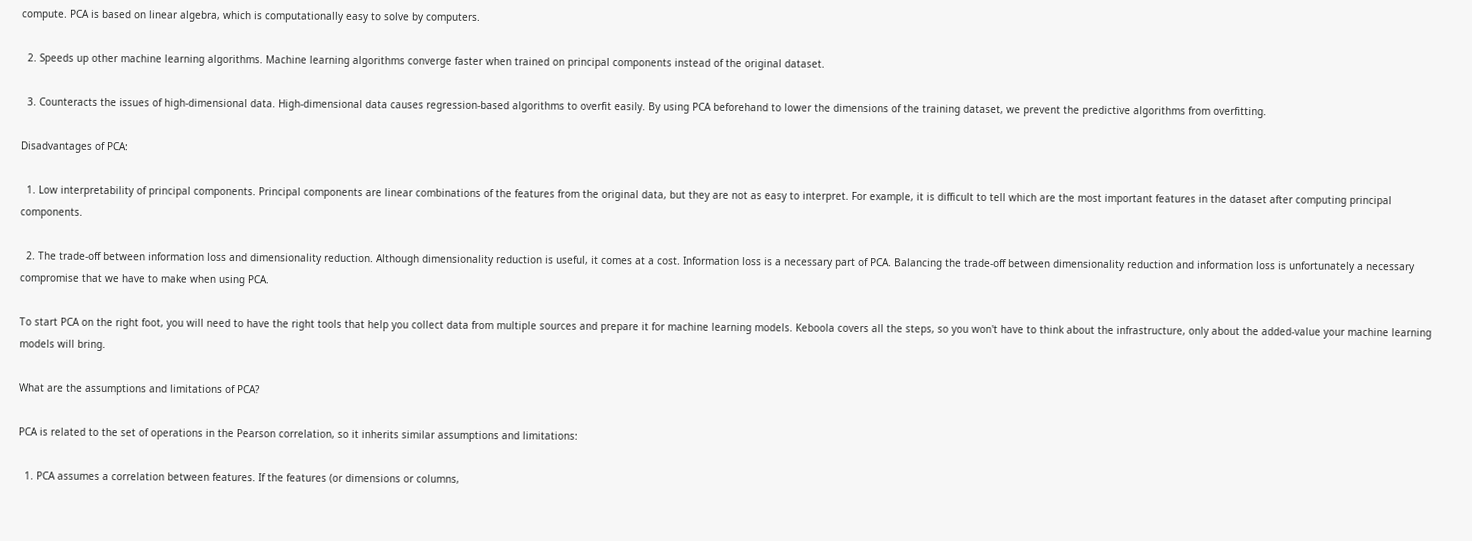compute. PCA is based on linear algebra, which is computationally easy to solve by computers.

  2. Speeds up other machine learning algorithms. Machine learning algorithms converge faster when trained on principal components instead of the original dataset.

  3. Counteracts the issues of high-dimensional data. High-dimensional data causes regression-based algorithms to overfit easily. By using PCA beforehand to lower the dimensions of the training dataset, we prevent the predictive algorithms from overfitting.

Disadvantages of PCA:

  1. Low interpretability of principal components. Principal components are linear combinations of the features from the original data, but they are not as easy to interpret. For example, it is difficult to tell which are the most important features in the dataset after computing principal components.

  2. The trade-off between information loss and dimensionality reduction. Although dimensionality reduction is useful, it comes at a cost. Information loss is a necessary part of PCA. Balancing the trade-off between dimensionality reduction and information loss is unfortunately a necessary compromise that we have to make when using PCA.

To start PCA on the right foot, you will need to have the right tools that help you collect data from multiple sources and prepare it for machine learning models. Keboola covers all the steps, so you won't have to think about the infrastructure, only about the added-value your machine learning models will bring.

What are the assumptions and limitations of PCA?

PCA is related to the set of operations in the Pearson correlation, so it inherits similar assumptions and limitations:

  1. PCA assumes a correlation between features. If the features (or dimensions or columns,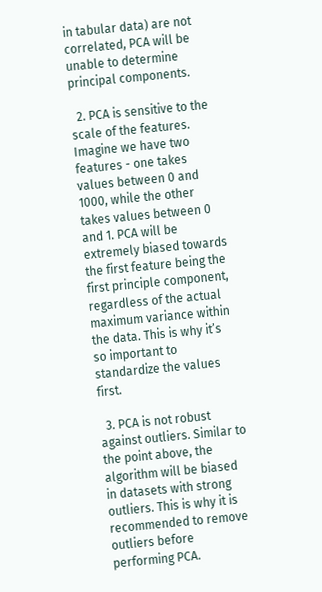in tabular data) are not correlated, PCA will be unable to determine principal components.

  2. PCA is sensitive to the scale of the features. Imagine we have two features - one takes values between 0 and 1000, while the other takes values between 0 and 1. PCA will be extremely biased towards the first feature being the first principle component, regardless of the actual maximum variance within the data. This is why it’s so important to standardize the values first.

  3. PCA is not robust against outliers. Similar to the point above, the algorithm will be biased in datasets with strong outliers. This is why it is recommended to remove outliers before performing PCA.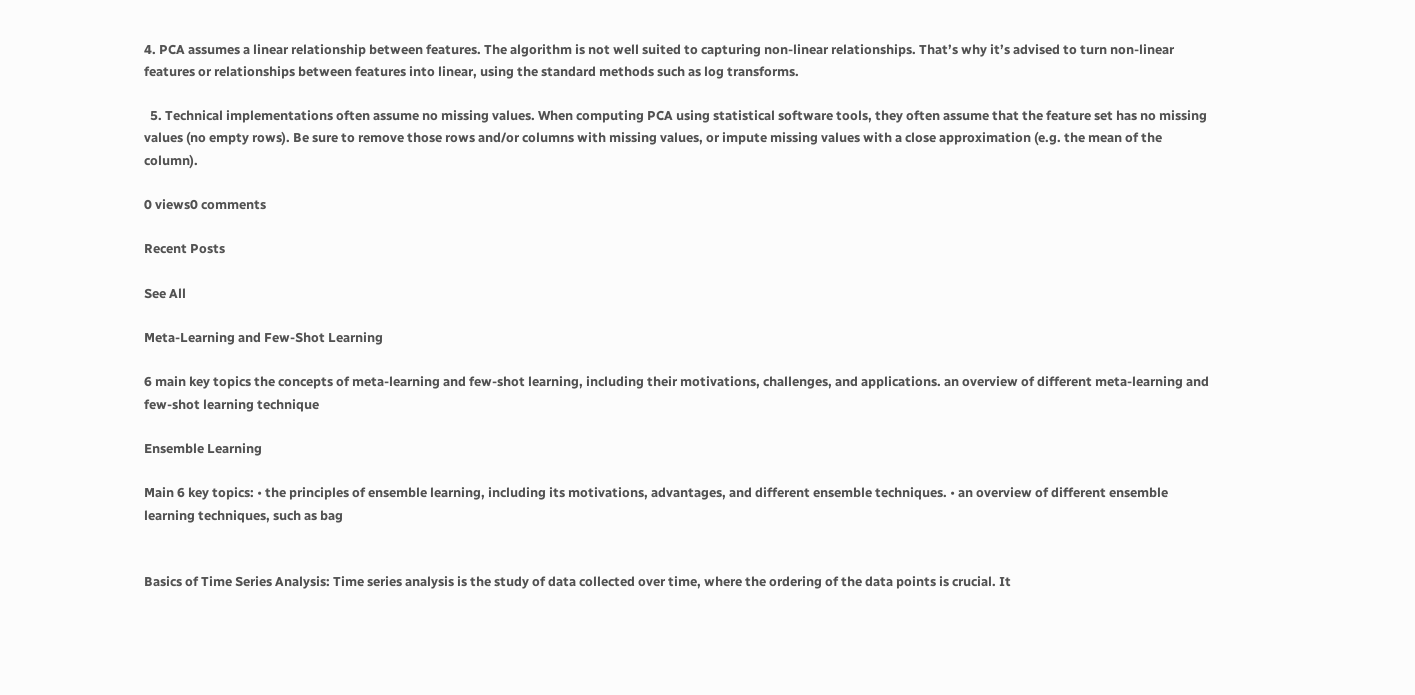4. PCA assumes a linear relationship between features. The algorithm is not well suited to capturing non-linear relationships. That’s why it’s advised to turn non-linear features or relationships between features into linear, using the standard methods such as log transforms.

  5. Technical implementations often assume no missing values. When computing PCA using statistical software tools, they often assume that the feature set has no missing values (no empty rows). Be sure to remove those rows and/or columns with missing values, or impute missing values with a close approximation (e.g. the mean of the column).

0 views0 comments

Recent Posts

See All

Meta-Learning and Few-Shot Learning

6 main key topics the concepts of meta-learning and few-shot learning, including their motivations, challenges, and applications. an overview of different meta-learning and few-shot learning technique

Ensemble Learning

Main 6 key topics: • the principles of ensemble learning, including its motivations, advantages, and different ensemble techniques. • an overview of different ensemble learning techniques, such as bag


Basics of Time Series Analysis: Time series analysis is the study of data collected over time, where the ordering of the data points is crucial. It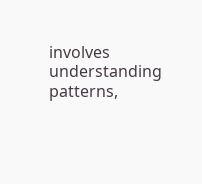involves understanding patterns,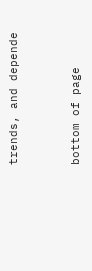trends, and depende


bottom of page